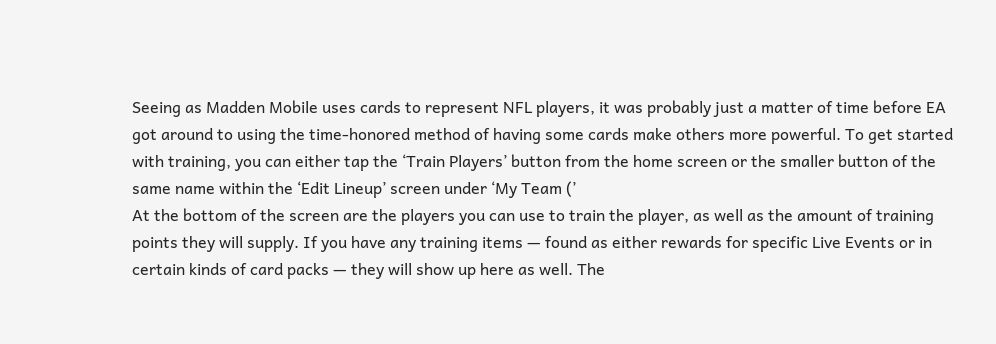Seeing as Madden Mobile uses cards to represent NFL players, it was probably just a matter of time before EA got around to using the time-honored method of having some cards make others more powerful. To get started with training, you can either tap the ‘Train Players’ button from the home screen or the smaller button of the same name within the ‘Edit Lineup’ screen under ‘My Team (’
At the bottom of the screen are the players you can use to train the player, as well as the amount of training points they will supply. If you have any training items — found as either rewards for specific Live Events or in certain kinds of card packs — they will show up here as well. The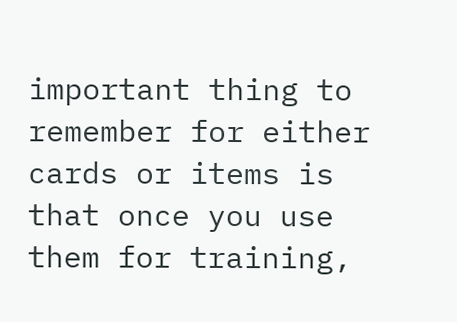important thing to remember for either cards or items is that once you use them for training,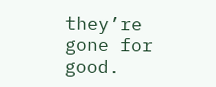they’re gone for good.